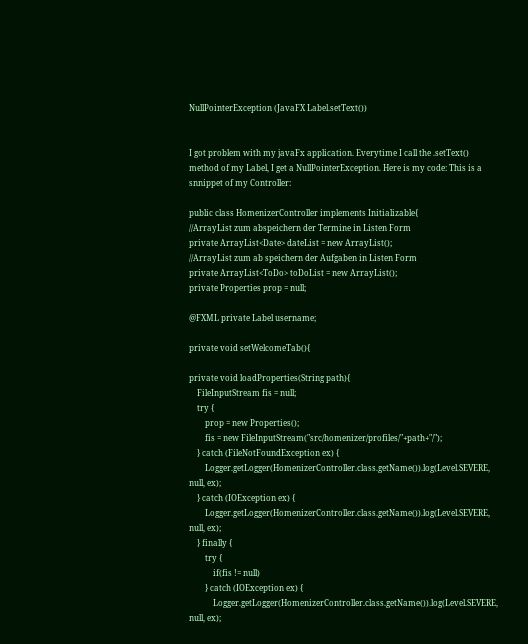NullPointerException (JavaFX Label.setText())


I got problem with my javaFx application. Everytime I call the .setText() method of my Label, I get a NullPointerException. Here is my code: This is a snnippet of my Controller:

public class HomenizerController implements Initializable{
//ArrayList zum abspeichern der Termine in Listen Form
private ArrayList<Date> dateList = new ArrayList();
//ArrayList zum ab speichern der Aufgaben in Listen Form
private ArrayList<ToDo> toDoList = new ArrayList();
private Properties prop = null;

@FXML private Label username;

private void setWelcomeTab(){

private void loadProperties(String path){
    FileInputStream fis = null;
    try {
        prop = new Properties();
        fis = new FileInputStream("src/homenizer/profiles/"+path+"/");
    } catch (FileNotFoundException ex) {
        Logger.getLogger(HomenizerController.class.getName()).log(Level.SEVERE, null, ex);
    } catch (IOException ex) {
        Logger.getLogger(HomenizerController.class.getName()).log(Level.SEVERE, null, ex);
    } finally {
        try {
            if(fis != null)
        } catch (IOException ex) {
            Logger.getLogger(HomenizerController.class.getName()).log(Level.SEVERE, null, ex);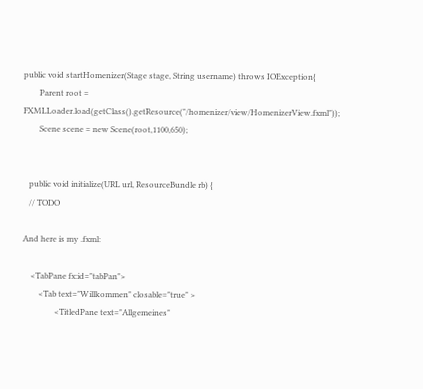public void startHomenizer(Stage stage, String username) throws IOException{
        Parent root = FXMLLoader.load(getClass().getResource("/homenizer/view/HomenizerView.fxml"));
        Scene scene = new Scene(root,1100,650);


   public void initialize(URL url, ResourceBundle rb) {
   // TODO

And here is my .fxml:

    <TabPane fx:id="tabPan">
        <Tab text="Willkommen" closable="true" >
                <TitledPane text="Allgemeines"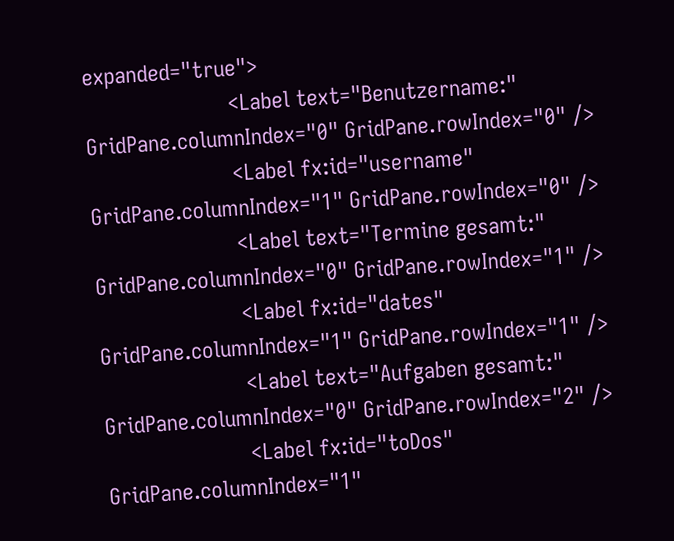expanded="true">
                        <Label text="Benutzername:" GridPane.columnIndex="0" GridPane.rowIndex="0" />
                        <Label fx:id="username" GridPane.columnIndex="1" GridPane.rowIndex="0" />
                        <Label text="Termine gesamt:" GridPane.columnIndex="0" GridPane.rowIndex="1" />
                        <Label fx:id="dates" GridPane.columnIndex="1" GridPane.rowIndex="1" />
                        <Label text="Aufgaben gesamt:" GridPane.columnIndex="0" GridPane.rowIndex="2" />
                        <Label fx:id="toDos" GridPane.columnIndex="1"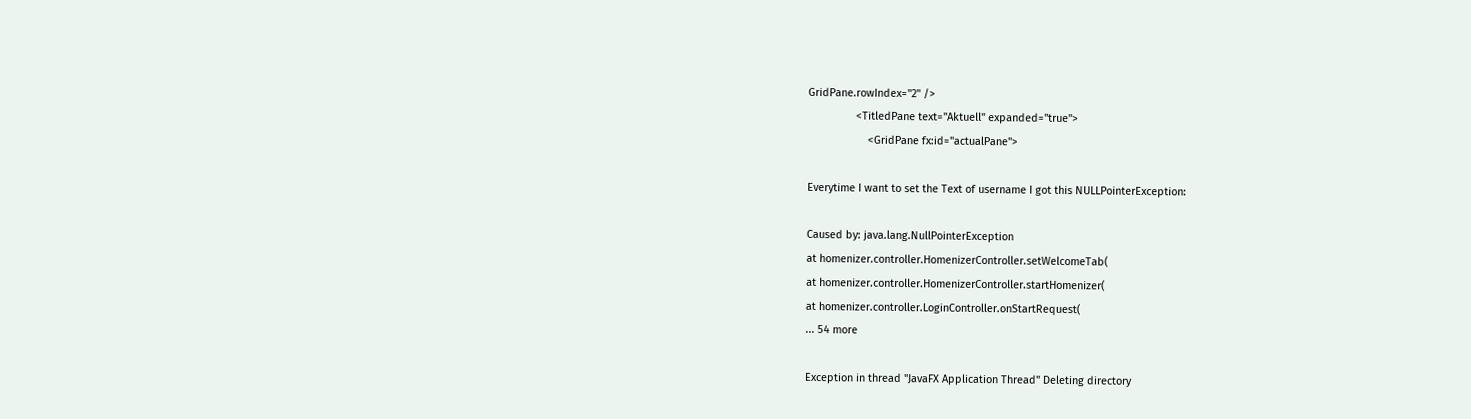GridPane.rowIndex="2" />
                <TitledPane text="Aktuell" expanded="true">
                    <GridPane fx:id="actualPane">

Everytime I want to set the Text of username I got this NULLPointerException:

Caused by: java.lang.NullPointerException
at homenizer.controller.HomenizerController.setWelcomeTab(
at homenizer.controller.HomenizerController.startHomenizer(
at homenizer.controller.LoginController.onStartRequest(
... 54 more

Exception in thread "JavaFX Application Thread" Deleting directory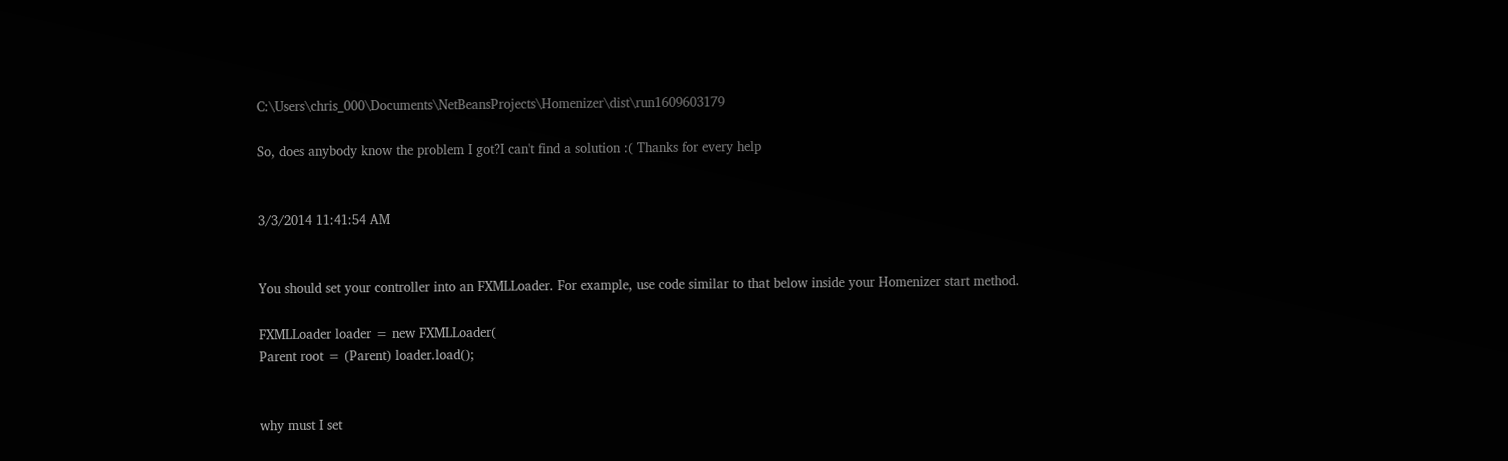C:\Users\chris_000\Documents\NetBeansProjects\Homenizer\dist\run1609603179

So, does anybody know the problem I got?I can't find a solution :( Thanks for every help


3/3/2014 11:41:54 AM


You should set your controller into an FXMLLoader. For example, use code similar to that below inside your Homenizer start method.

FXMLLoader loader = new FXMLLoader(
Parent root = (Parent) loader.load();


why must I set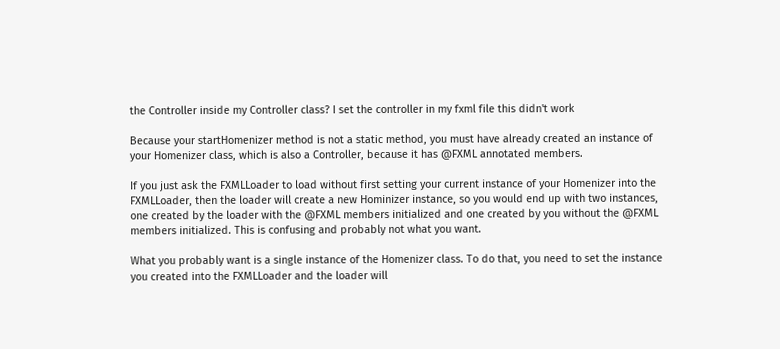the Controller inside my Controller class? I set the controller in my fxml file this didn't work

Because your startHomenizer method is not a static method, you must have already created an instance of your Homenizer class, which is also a Controller, because it has @FXML annotated members.

If you just ask the FXMLLoader to load without first setting your current instance of your Homenizer into the FXMLLoader, then the loader will create a new Hominizer instance, so you would end up with two instances, one created by the loader with the @FXML members initialized and one created by you without the @FXML members initialized. This is confusing and probably not what you want.

What you probably want is a single instance of the Homenizer class. To do that, you need to set the instance you created into the FXMLLoader and the loader will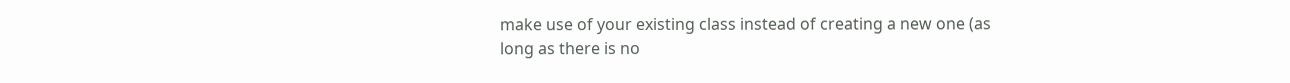make use of your existing class instead of creating a new one (as long as there is no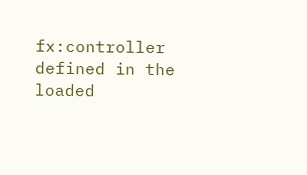fx:controller defined in the loaded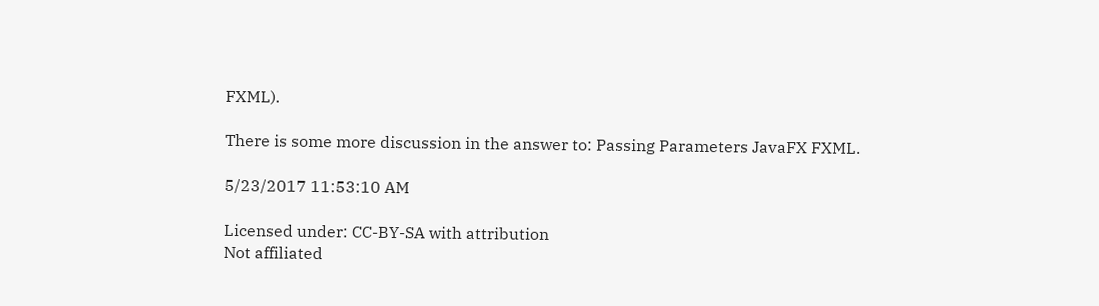FXML).

There is some more discussion in the answer to: Passing Parameters JavaFX FXML.

5/23/2017 11:53:10 AM

Licensed under: CC-BY-SA with attribution
Not affiliated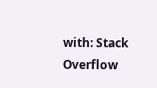with: Stack Overflow